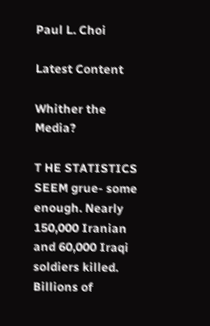Paul L. Choi

Latest Content

Whither the Media?

T HE STATISTICS SEEM grue- some enough. Nearly 150,000 Iranian and 60,000 Iraqi soldiers killed. Billions of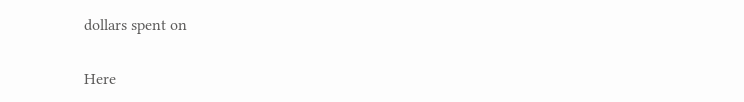dollars spent on

Here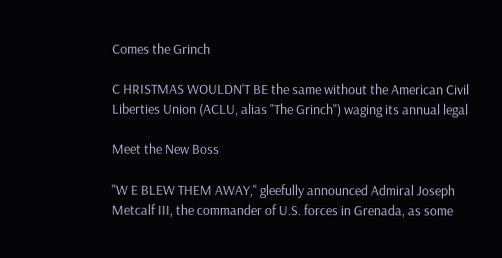Comes the Grinch

C HRISTMAS WOULDN'T BE the same without the American Civil Liberties Union (ACLU, alias "The Grinch") waging its annual legal

Meet the New Boss

"W E BLEW THEM AWAY," gleefully announced Admiral Joseph Metcalf III, the commander of U.S. forces in Grenada, as some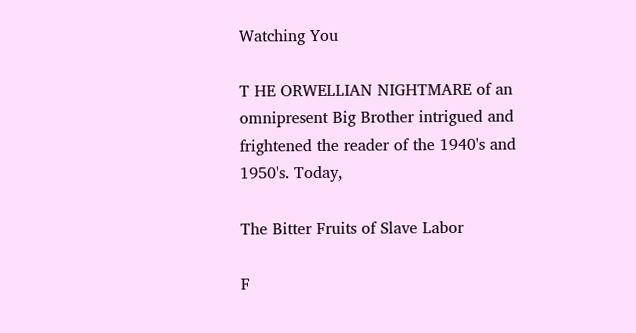Watching You

T HE ORWELLIAN NIGHTMARE of an omnipresent Big Brother intrigued and frightened the reader of the 1940's and 1950's. Today,

The Bitter Fruits of Slave Labor

F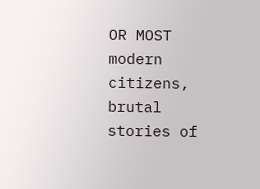OR MOST modern citizens, brutal stories of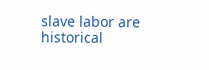slave labor are historical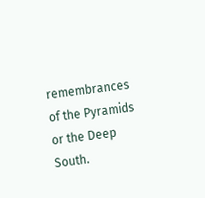remembrances of the Pyramids or the Deep South.